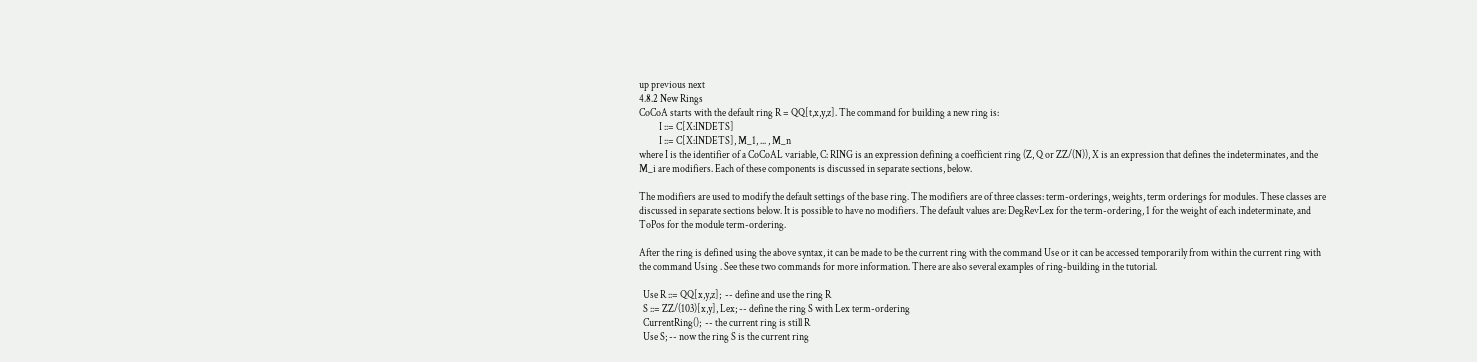up previous next
4.8.2 New Rings
CoCoA starts with the default ring R = QQ[t,x,y,z]. The command for building a new ring is:
          I ::= C[X:INDETS]
          I ::= C[X:INDETS], M_1, ... , M_n
where I is the identifier of a CoCoAL variable, C: RING is an expression defining a coefficient ring (Z, Q or ZZ/(N)), X is an expression that defines the indeterminates, and the M_i are modifiers. Each of these components is discussed in separate sections, below.

The modifiers are used to modify the default settings of the base ring. The modifiers are of three classes: term-orderings, weights, term orderings for modules. These classes are discussed in separate sections below. It is possible to have no modifiers. The default values are: DegRevLex for the term-ordering, 1 for the weight of each indeterminate, and ToPos for the module term-ordering.

After the ring is defined using the above syntax, it can be made to be the current ring with the command Use or it can be accessed temporarily from within the current ring with the command Using . See these two commands for more information. There are also several examples of ring-building in the tutorial.

  Use R ::= QQ[x,y,z];  -- define and use the ring R
  S ::= ZZ/(103)[x,y], Lex; -- define the ring S with Lex term-ordering
  CurrentRing();  -- the current ring is still R
  Use S; -- now the ring S is the current ring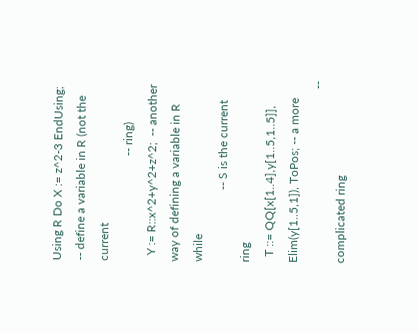Using R Do X := z^2-3 EndUsing;  -- define a variable in R (not the current
                                   -- ring)
  Y := R::x^2+y^2+z^2;  -- another way of defining a variable in R while
                        -- S is the current ring
  T ::= QQ[x[1..4],y[1..5,1..5]], Elim(y[1..5,1]), ToPos; -- a more
                                                          -- complicated ring